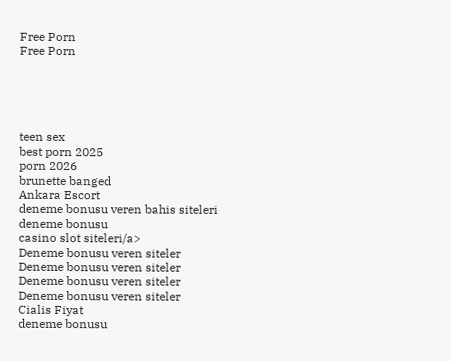Free Porn
Free Porn





teen sex
best porn 2025
porn 2026
brunette banged
Ankara Escort
deneme bonusu veren bahis siteleri
deneme bonusu
casino slot siteleri/a>
Deneme bonusu veren siteler
Deneme bonusu veren siteler
Deneme bonusu veren siteler
Deneme bonusu veren siteler
Cialis Fiyat
deneme bonusu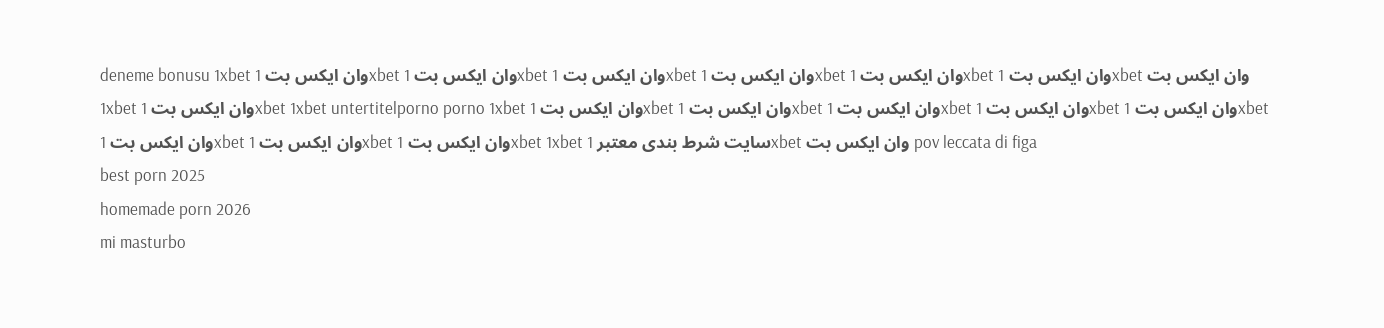deneme bonusu 1xbet وان ایکس بت 1xbet وان ایکس بت 1xbet وان ایکس بت 1xbet وان ایکس بت 1xbet وان ایکس بت 1xbet وان ایکس بت 1xbet وان ایکس بت 1xbet وان ایکس بت 1xbet 1xbet untertitelporno porno 1xbet وان ایکس بت 1xbet وان ایکس بت 1xbet وان ایکس بت 1xbet وان ایکس بت 1xbet وان ایکس بت 1xbet وان ایکس بت 1xbet وان ایکس بت 1xbet وان ایکس بت 1xbet 1xbet سایت شرط بندی معتبر 1xbet وان ایکس بت pov leccata di figa
best porn 2025
homemade porn 2026
mi masturbo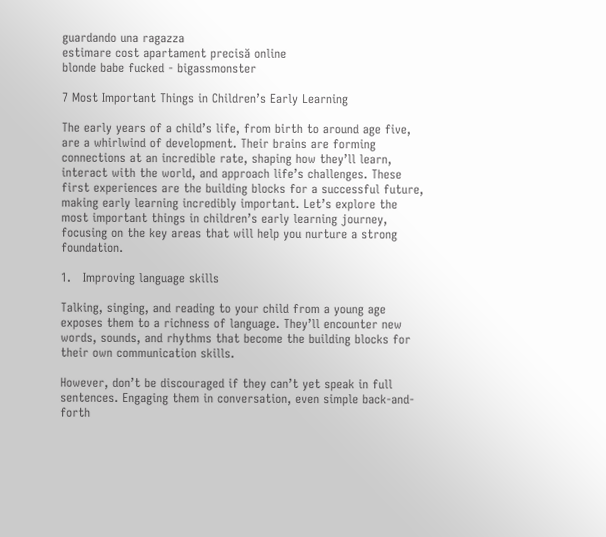guardando una ragazza
estimare cost apartament precisă online
blonde babe fucked - bigassmonster

7 Most Important Things in Children’s Early Learning

The early years of a child’s life, from birth to around age five, are a whirlwind of development. Their brains are forming connections at an incredible rate, shaping how they’ll learn, interact with the world, and approach life’s challenges. These first experiences are the building blocks for a successful future, making early learning incredibly important. Let’s explore the most important things in children’s early learning journey, focusing on the key areas that will help you nurture a strong foundation.

1.   Improving language skills

Talking, singing, and reading to your child from a young age exposes them to a richness of language. They’ll encounter new words, sounds, and rhythms that become the building blocks for their own communication skills.

However, don’t be discouraged if they can’t yet speak in full sentences. Engaging them in conversation, even simple back-and-forth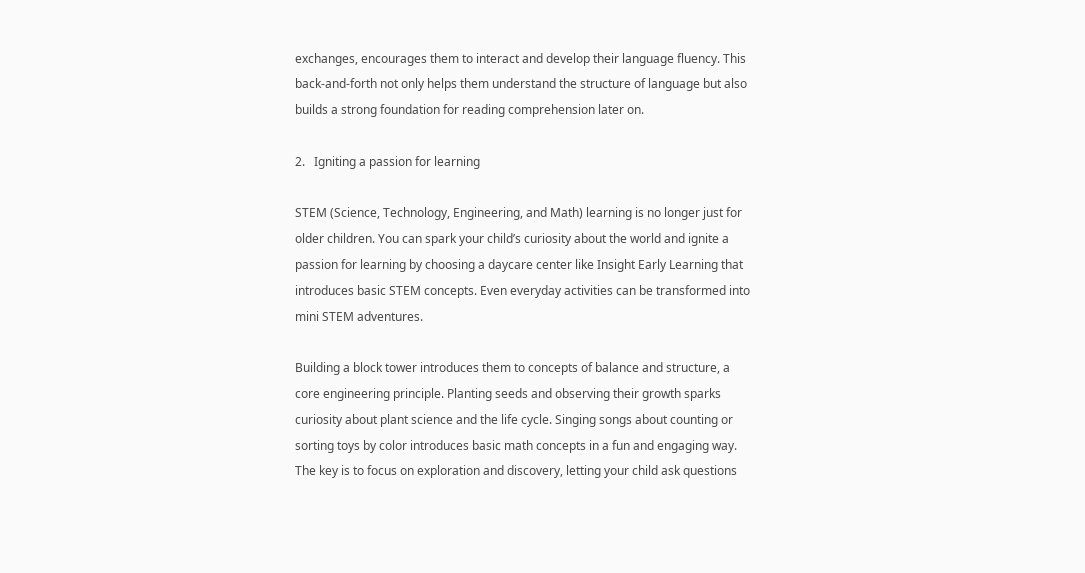exchanges, encourages them to interact and develop their language fluency. This back-and-forth not only helps them understand the structure of language but also builds a strong foundation for reading comprehension later on.

2.   Igniting a passion for learning

STEM (Science, Technology, Engineering, and Math) learning is no longer just for older children. You can spark your child’s curiosity about the world and ignite a passion for learning by choosing a daycare center like Insight Early Learning that introduces basic STEM concepts. Even everyday activities can be transformed into mini STEM adventures.

Building a block tower introduces them to concepts of balance and structure, a core engineering principle. Planting seeds and observing their growth sparks curiosity about plant science and the life cycle. Singing songs about counting or sorting toys by color introduces basic math concepts in a fun and engaging way. The key is to focus on exploration and discovery, letting your child ask questions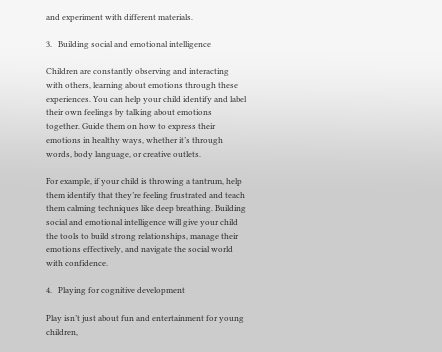and experiment with different materials.

3.   Building social and emotional intelligence

Children are constantly observing and interacting with others, learning about emotions through these experiences. You can help your child identify and label their own feelings by talking about emotions together. Guide them on how to express their emotions in healthy ways, whether it’s through words, body language, or creative outlets.

For example, if your child is throwing a tantrum, help them identify that they’re feeling frustrated and teach them calming techniques like deep breathing. Building social and emotional intelligence will give your child the tools to build strong relationships, manage their emotions effectively, and navigate the social world with confidence.

4.   Playing for cognitive development

Play isn’t just about fun and entertainment for young children,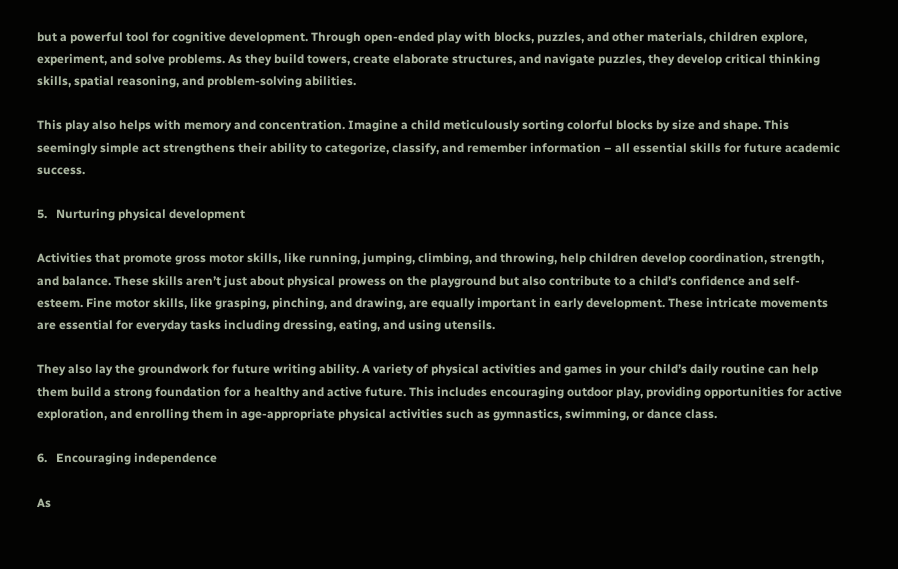but a powerful tool for cognitive development. Through open-ended play with blocks, puzzles, and other materials, children explore, experiment, and solve problems. As they build towers, create elaborate structures, and navigate puzzles, they develop critical thinking skills, spatial reasoning, and problem-solving abilities.

This play also helps with memory and concentration. Imagine a child meticulously sorting colorful blocks by size and shape. This seemingly simple act strengthens their ability to categorize, classify, and remember information – all essential skills for future academic success.

5.   Nurturing physical development

Activities that promote gross motor skills, like running, jumping, climbing, and throwing, help children develop coordination, strength, and balance. These skills aren’t just about physical prowess on the playground but also contribute to a child’s confidence and self-esteem. Fine motor skills, like grasping, pinching, and drawing, are equally important in early development. These intricate movements are essential for everyday tasks including dressing, eating, and using utensils.

They also lay the groundwork for future writing ability. A variety of physical activities and games in your child’s daily routine can help them build a strong foundation for a healthy and active future. This includes encouraging outdoor play, providing opportunities for active exploration, and enrolling them in age-appropriate physical activities such as gymnastics, swimming, or dance class.

6.   Encouraging independence

As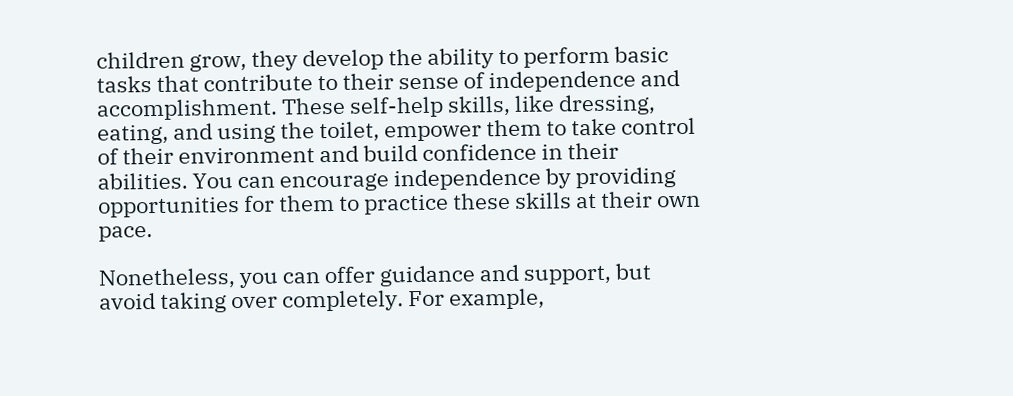children grow, they develop the ability to perform basic tasks that contribute to their sense of independence and accomplishment. These self-help skills, like dressing, eating, and using the toilet, empower them to take control of their environment and build confidence in their abilities. You can encourage independence by providing opportunities for them to practice these skills at their own pace.

Nonetheless, you can offer guidance and support, but avoid taking over completely. For example,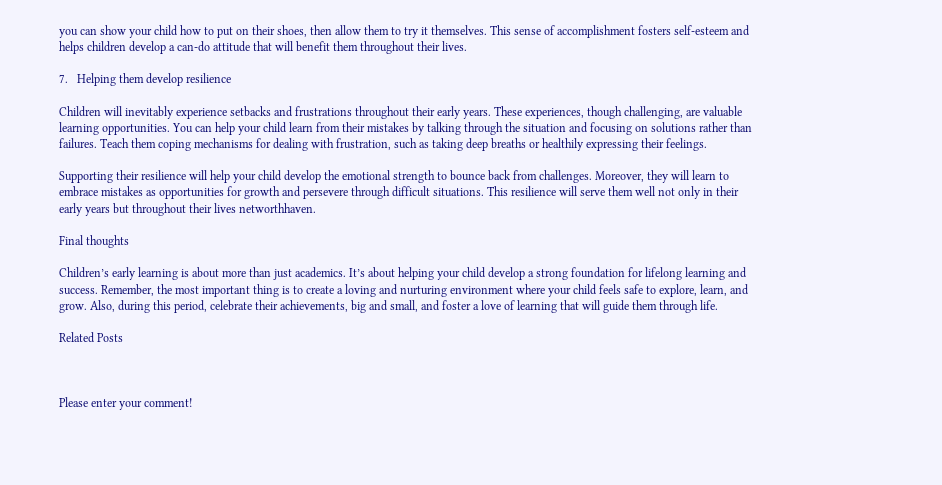you can show your child how to put on their shoes, then allow them to try it themselves. This sense of accomplishment fosters self-esteem and helps children develop a can-do attitude that will benefit them throughout their lives.

7.   Helping them develop resilience

Children will inevitably experience setbacks and frustrations throughout their early years. These experiences, though challenging, are valuable learning opportunities. You can help your child learn from their mistakes by talking through the situation and focusing on solutions rather than failures. Teach them coping mechanisms for dealing with frustration, such as taking deep breaths or healthily expressing their feelings.

Supporting their resilience will help your child develop the emotional strength to bounce back from challenges. Moreover, they will learn to embrace mistakes as opportunities for growth and persevere through difficult situations. This resilience will serve them well not only in their early years but throughout their lives networthhaven.

Final thoughts

Children’s early learning is about more than just academics. It’s about helping your child develop a strong foundation for lifelong learning and success. Remember, the most important thing is to create a loving and nurturing environment where your child feels safe to explore, learn, and grow. Also, during this period, celebrate their achievements, big and small, and foster a love of learning that will guide them through life.

Related Posts



Please enter your comment!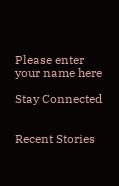Please enter your name here

Stay Connected


Recent Stories